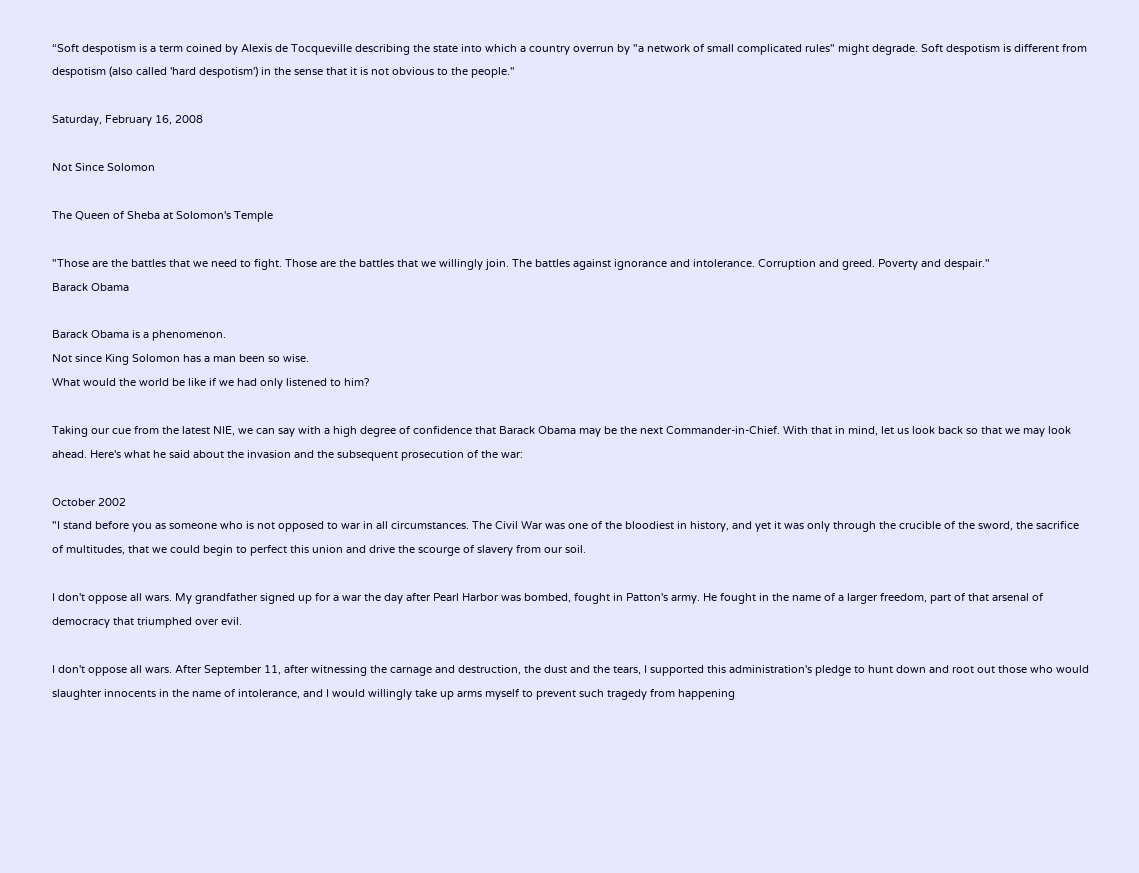“Soft despotism is a term coined by Alexis de Tocqueville describing the state into which a country overrun by "a network of small complicated rules" might degrade. Soft despotism is different from despotism (also called 'hard despotism') in the sense that it is not obvious to the people."

Saturday, February 16, 2008

Not Since Solomon

The Queen of Sheba at Solomon's Temple

"Those are the battles that we need to fight. Those are the battles that we willingly join. The battles against ignorance and intolerance. Corruption and greed. Poverty and despair."
Barack Obama

Barack Obama is a phenomenon.
Not since King Solomon has a man been so wise.
What would the world be like if we had only listened to him?

Taking our cue from the latest NIE, we can say with a high degree of confidence that Barack Obama may be the next Commander-in-Chief. With that in mind, let us look back so that we may look ahead. Here's what he said about the invasion and the subsequent prosecution of the war:

October 2002
"I stand before you as someone who is not opposed to war in all circumstances. The Civil War was one of the bloodiest in history, and yet it was only through the crucible of the sword, the sacrifice of multitudes, that we could begin to perfect this union and drive the scourge of slavery from our soil.

I don't oppose all wars. My grandfather signed up for a war the day after Pearl Harbor was bombed, fought in Patton's army. He fought in the name of a larger freedom, part of that arsenal of democracy that triumphed over evil.

I don't oppose all wars. After September 11, after witnessing the carnage and destruction, the dust and the tears, I supported this administration's pledge to hunt down and root out those who would slaughter innocents in the name of intolerance, and I would willingly take up arms myself to prevent such tragedy from happening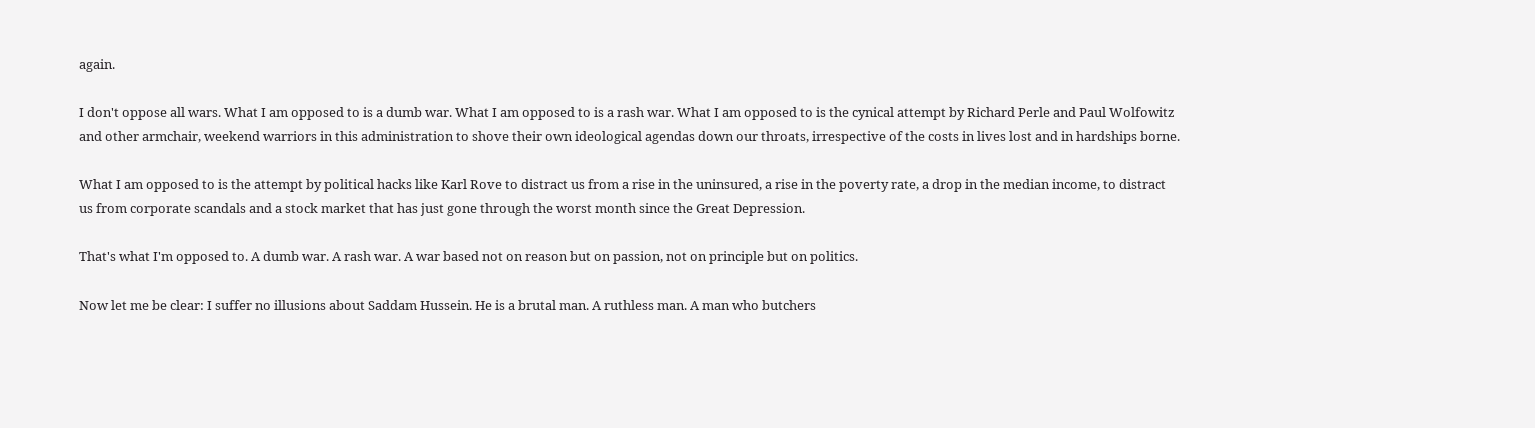again.

I don't oppose all wars. What I am opposed to is a dumb war. What I am opposed to is a rash war. What I am opposed to is the cynical attempt by Richard Perle and Paul Wolfowitz and other armchair, weekend warriors in this administration to shove their own ideological agendas down our throats, irrespective of the costs in lives lost and in hardships borne.

What I am opposed to is the attempt by political hacks like Karl Rove to distract us from a rise in the uninsured, a rise in the poverty rate, a drop in the median income, to distract us from corporate scandals and a stock market that has just gone through the worst month since the Great Depression.

That's what I'm opposed to. A dumb war. A rash war. A war based not on reason but on passion, not on principle but on politics.

Now let me be clear: I suffer no illusions about Saddam Hussein. He is a brutal man. A ruthless man. A man who butchers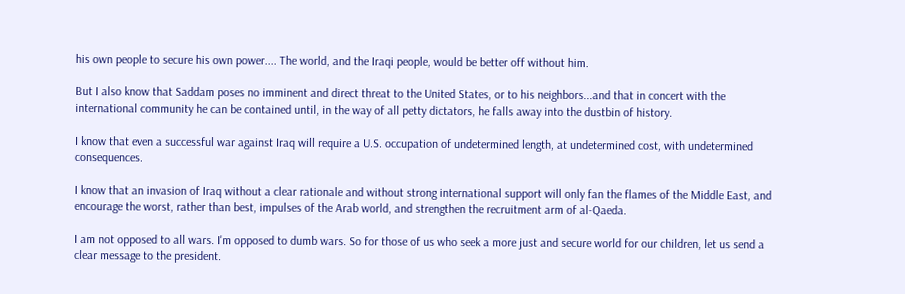his own people to secure his own power.... The world, and the Iraqi people, would be better off without him.

But I also know that Saddam poses no imminent and direct threat to the United States, or to his neighbors...and that in concert with the international community he can be contained until, in the way of all petty dictators, he falls away into the dustbin of history.

I know that even a successful war against Iraq will require a U.S. occupation of undetermined length, at undetermined cost, with undetermined consequences.

I know that an invasion of Iraq without a clear rationale and without strong international support will only fan the flames of the Middle East, and encourage the worst, rather than best, impulses of the Arab world, and strengthen the recruitment arm of al-Qaeda.

I am not opposed to all wars. I'm opposed to dumb wars. So for those of us who seek a more just and secure world for our children, let us send a clear message to the president.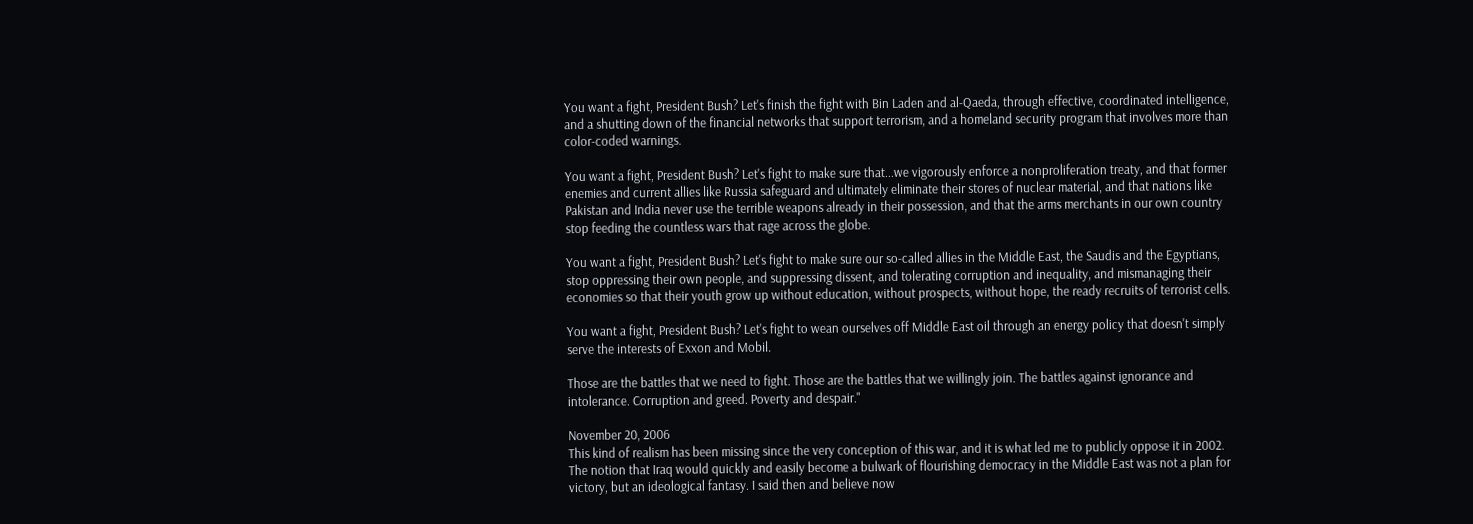You want a fight, President Bush? Let's finish the fight with Bin Laden and al-Qaeda, through effective, coordinated intelligence, and a shutting down of the financial networks that support terrorism, and a homeland security program that involves more than color-coded warnings.

You want a fight, President Bush? Let's fight to make sure that...we vigorously enforce a nonproliferation treaty, and that former enemies and current allies like Russia safeguard and ultimately eliminate their stores of nuclear material, and that nations like Pakistan and India never use the terrible weapons already in their possession, and that the arms merchants in our own country stop feeding the countless wars that rage across the globe.

You want a fight, President Bush? Let's fight to make sure our so-called allies in the Middle East, the Saudis and the Egyptians, stop oppressing their own people, and suppressing dissent, and tolerating corruption and inequality, and mismanaging their economies so that their youth grow up without education, without prospects, without hope, the ready recruits of terrorist cells.

You want a fight, President Bush? Let's fight to wean ourselves off Middle East oil through an energy policy that doesn't simply serve the interests of Exxon and Mobil.

Those are the battles that we need to fight. Those are the battles that we willingly join. The battles against ignorance and intolerance. Corruption and greed. Poverty and despair."

November 20, 2006
This kind of realism has been missing since the very conception of this war, and it is what led me to publicly oppose it in 2002. The notion that Iraq would quickly and easily become a bulwark of flourishing democracy in the Middle East was not a plan for victory, but an ideological fantasy. I said then and believe now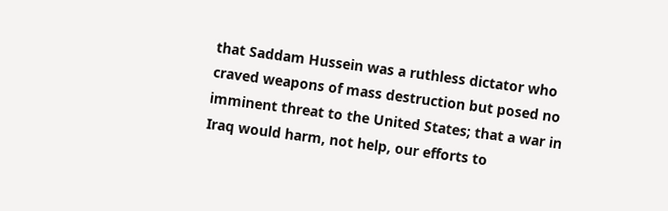that Saddam Hussein was a ruthless dictator who craved weapons of mass destruction but posed no imminent threat to the United States; that a war in Iraq would harm, not help, our efforts to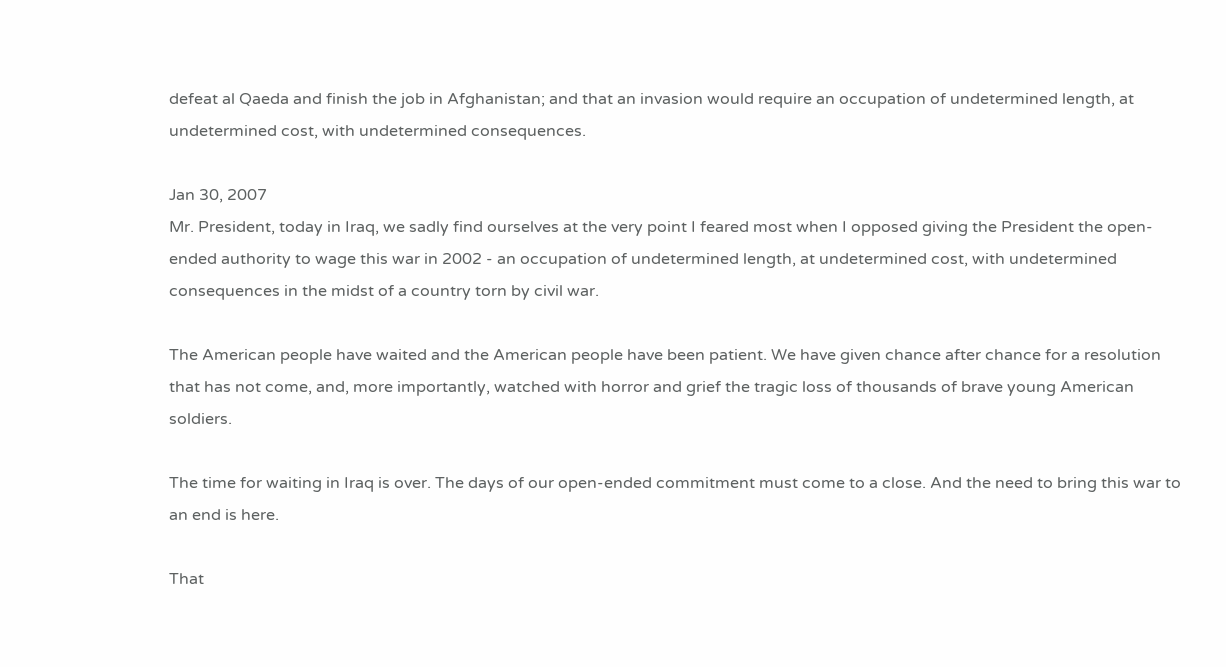defeat al Qaeda and finish the job in Afghanistan; and that an invasion would require an occupation of undetermined length, at undetermined cost, with undetermined consequences.

Jan 30, 2007
Mr. President, today in Iraq, we sadly find ourselves at the very point I feared most when I opposed giving the President the open-ended authority to wage this war in 2002 - an occupation of undetermined length, at undetermined cost, with undetermined consequences in the midst of a country torn by civil war.

The American people have waited and the American people have been patient. We have given chance after chance for a resolution that has not come, and, more importantly, watched with horror and grief the tragic loss of thousands of brave young American soldiers.

The time for waiting in Iraq is over. The days of our open-ended commitment must come to a close. And the need to bring this war to an end is here.

That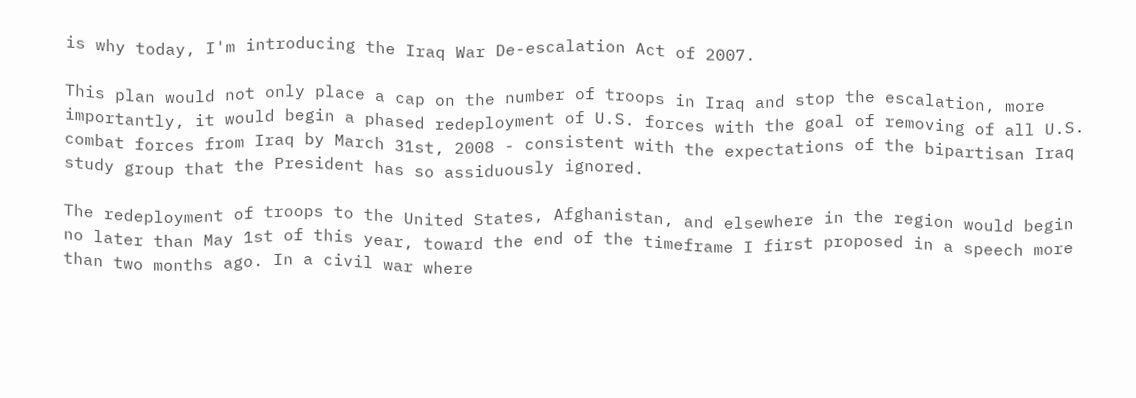is why today, I'm introducing the Iraq War De-escalation Act of 2007.

This plan would not only place a cap on the number of troops in Iraq and stop the escalation, more importantly, it would begin a phased redeployment of U.S. forces with the goal of removing of all U.S. combat forces from Iraq by March 31st, 2008 - consistent with the expectations of the bipartisan Iraq study group that the President has so assiduously ignored.

The redeployment of troops to the United States, Afghanistan, and elsewhere in the region would begin no later than May 1st of this year, toward the end of the timeframe I first proposed in a speech more than two months ago. In a civil war where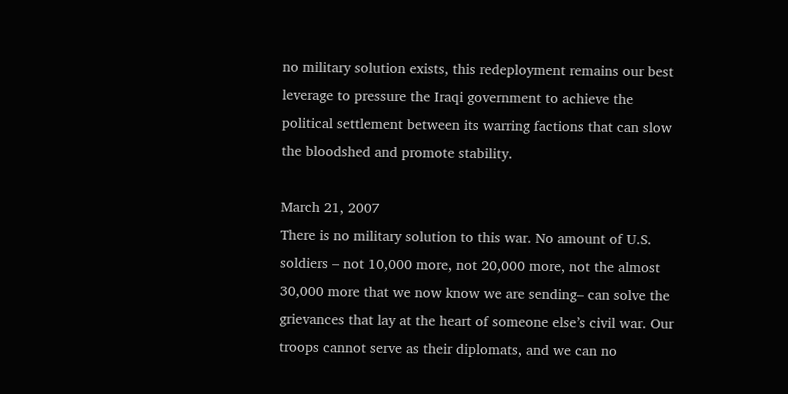no military solution exists, this redeployment remains our best leverage to pressure the Iraqi government to achieve the political settlement between its warring factions that can slow the bloodshed and promote stability.

March 21, 2007
There is no military solution to this war. No amount of U.S. soldiers – not 10,000 more, not 20,000 more, not the almost 30,000 more that we now know we are sending– can solve the grievances that lay at the heart of someone else’s civil war. Our troops cannot serve as their diplomats, and we can no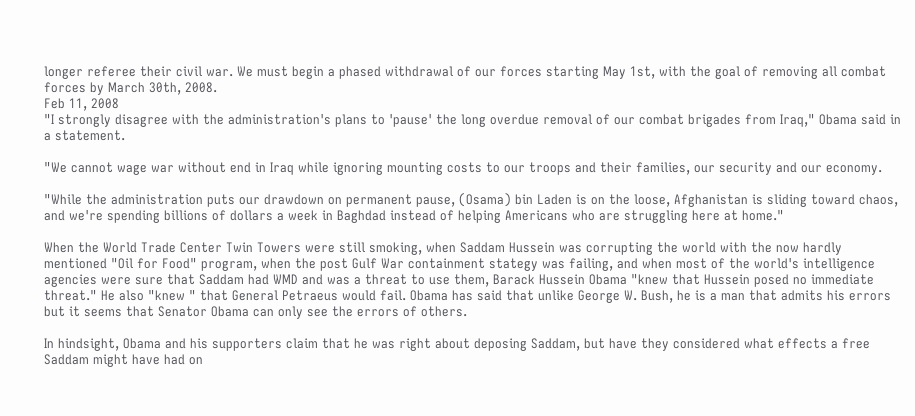longer referee their civil war. We must begin a phased withdrawal of our forces starting May 1st, with the goal of removing all combat forces by March 30th, 2008.
Feb 11, 2008
"I strongly disagree with the administration's plans to 'pause' the long overdue removal of our combat brigades from Iraq," Obama said in a statement.

"We cannot wage war without end in Iraq while ignoring mounting costs to our troops and their families, our security and our economy.

"While the administration puts our drawdown on permanent pause, (Osama) bin Laden is on the loose, Afghanistan is sliding toward chaos, and we're spending billions of dollars a week in Baghdad instead of helping Americans who are struggling here at home."

When the World Trade Center Twin Towers were still smoking, when Saddam Hussein was corrupting the world with the now hardly mentioned "Oil for Food" program, when the post Gulf War containment stategy was failing, and when most of the world's intelligence agencies were sure that Saddam had WMD and was a threat to use them, Barack Hussein Obama "knew that Hussein posed no immediate threat." He also "knew " that General Petraeus would fail. Obama has said that unlike George W. Bush, he is a man that admits his errors but it seems that Senator Obama can only see the errors of others.

In hindsight, Obama and his supporters claim that he was right about deposing Saddam, but have they considered what effects a free Saddam might have had on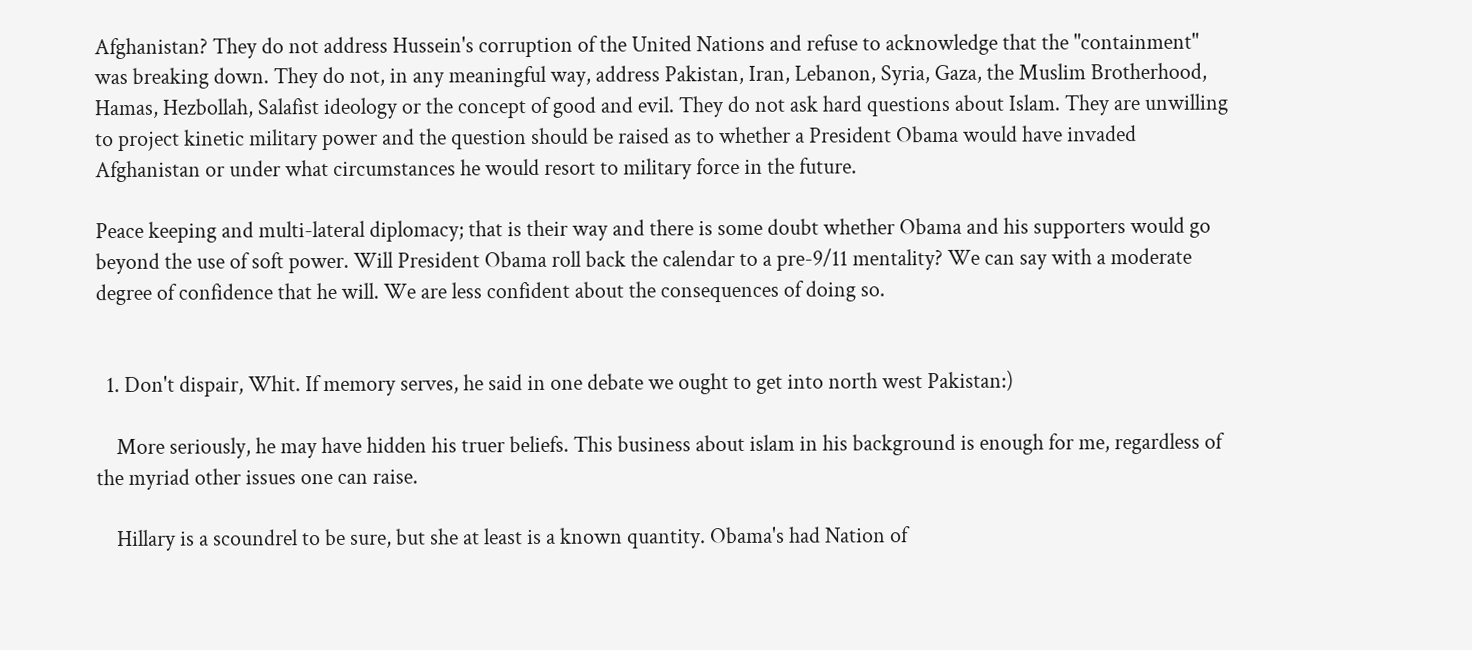Afghanistan? They do not address Hussein's corruption of the United Nations and refuse to acknowledge that the "containment" was breaking down. They do not, in any meaningful way, address Pakistan, Iran, Lebanon, Syria, Gaza, the Muslim Brotherhood, Hamas, Hezbollah, Salafist ideology or the concept of good and evil. They do not ask hard questions about Islam. They are unwilling to project kinetic military power and the question should be raised as to whether a President Obama would have invaded Afghanistan or under what circumstances he would resort to military force in the future.

Peace keeping and multi-lateral diplomacy; that is their way and there is some doubt whether Obama and his supporters would go beyond the use of soft power. Will President Obama roll back the calendar to a pre-9/11 mentality? We can say with a moderate degree of confidence that he will. We are less confident about the consequences of doing so.


  1. Don't dispair, Whit. If memory serves, he said in one debate we ought to get into north west Pakistan:)

    More seriously, he may have hidden his truer beliefs. This business about islam in his background is enough for me, regardless of the myriad other issues one can raise.

    Hillary is a scoundrel to be sure, but she at least is a known quantity. Obama's had Nation of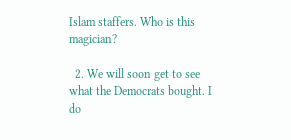Islam staffers. Who is this magician?

  2. We will soon get to see what the Democrats bought. I do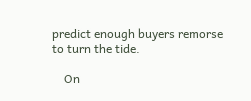predict enough buyers remorse to turn the tide.

    On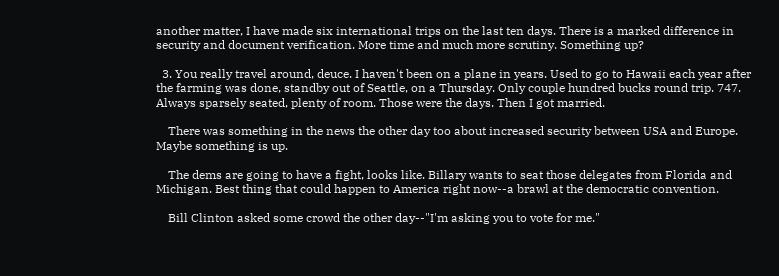another matter, I have made six international trips on the last ten days. There is a marked difference in security and document verification. More time and much more scrutiny. Something up?

  3. You really travel around, deuce. I haven't been on a plane in years. Used to go to Hawaii each year after the farming was done, standby out of Seattle, on a Thursday. Only couple hundred bucks round trip. 747. Always sparsely seated, plenty of room. Those were the days. Then I got married.

    There was something in the news the other day too about increased security between USA and Europe. Maybe something is up.

    The dems are going to have a fight, looks like. Billary wants to seat those delegates from Florida and Michigan. Best thing that could happen to America right now--a brawl at the democratic convention.

    Bill Clinton asked some crowd the other day--"I'm asking you to vote for me."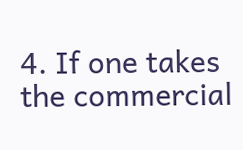4. If one takes the commercial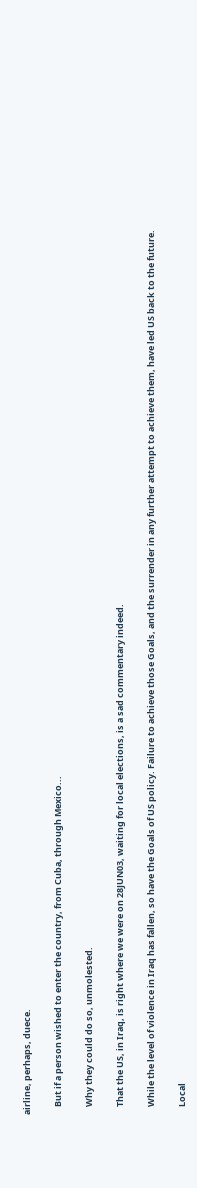airline, perhaps, duece.

    But if a person wished to enter the country, from Cuba, through Mexico...

    Why they could do so, unmolested.

    That the US, in Iraq, is right where we were on 28JUN03, waiting for local elections, is a sad commentary indeed.

    While the level of violence in Iraq has fallen, so have the Goals of US policy. Failure to achieve those Goals, and the surrender in any further attempt to achieve them, have led US back to the future.

    Local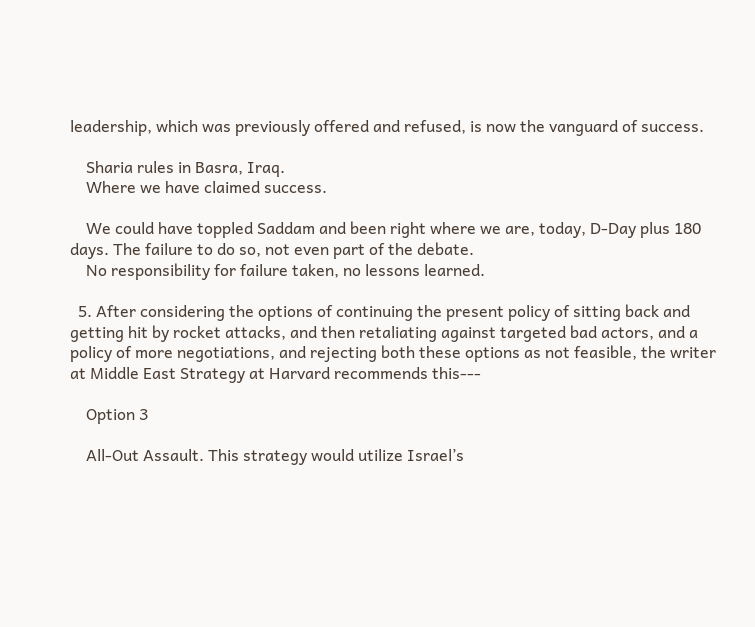leadership, which was previously offered and refused, is now the vanguard of success.

    Sharia rules in Basra, Iraq.
    Where we have claimed success.

    We could have toppled Saddam and been right where we are, today, D-Day plus 180 days. The failure to do so, not even part of the debate.
    No responsibility for failure taken, no lessons learned.

  5. After considering the options of continuing the present policy of sitting back and getting hit by rocket attacks, and then retaliating against targeted bad actors, and a policy of more negotiations, and rejecting both these options as not feasible, the writer at Middle East Strategy at Harvard recommends this---

    Option 3

    All-Out Assault. This strategy would utilize Israel’s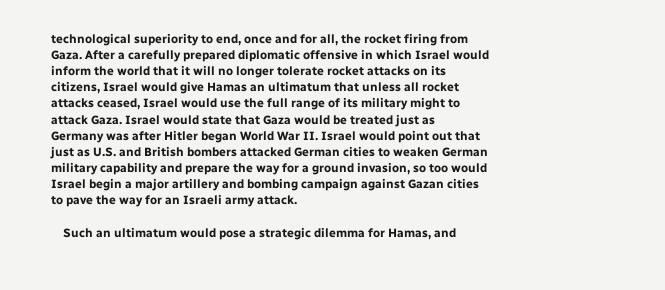technological superiority to end, once and for all, the rocket firing from Gaza. After a carefully prepared diplomatic offensive in which Israel would inform the world that it will no longer tolerate rocket attacks on its citizens, Israel would give Hamas an ultimatum that unless all rocket attacks ceased, Israel would use the full range of its military might to attack Gaza. Israel would state that Gaza would be treated just as Germany was after Hitler began World War II. Israel would point out that just as U.S. and British bombers attacked German cities to weaken German military capability and prepare the way for a ground invasion, so too would Israel begin a major artillery and bombing campaign against Gazan cities to pave the way for an Israeli army attack.

    Such an ultimatum would pose a strategic dilemma for Hamas, and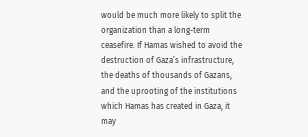would be much more likely to split the organization than a long-term ceasefire. If Hamas wished to avoid the destruction of Gaza’s infrastructure, the deaths of thousands of Gazans, and the uprooting of the institutions which Hamas has created in Gaza, it may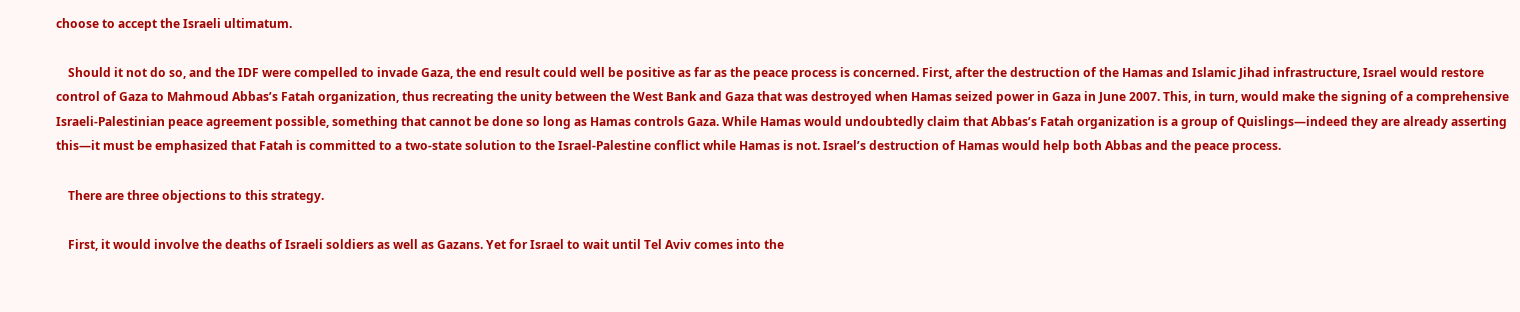choose to accept the Israeli ultimatum.

    Should it not do so, and the IDF were compelled to invade Gaza, the end result could well be positive as far as the peace process is concerned. First, after the destruction of the Hamas and Islamic Jihad infrastructure, Israel would restore control of Gaza to Mahmoud Abbas’s Fatah organization, thus recreating the unity between the West Bank and Gaza that was destroyed when Hamas seized power in Gaza in June 2007. This, in turn, would make the signing of a comprehensive Israeli-Palestinian peace agreement possible, something that cannot be done so long as Hamas controls Gaza. While Hamas would undoubtedly claim that Abbas’s Fatah organization is a group of Quislings—indeed they are already asserting this—it must be emphasized that Fatah is committed to a two-state solution to the Israel-Palestine conflict while Hamas is not. Israel’s destruction of Hamas would help both Abbas and the peace process.

    There are three objections to this strategy.

    First, it would involve the deaths of Israeli soldiers as well as Gazans. Yet for Israel to wait until Tel Aviv comes into the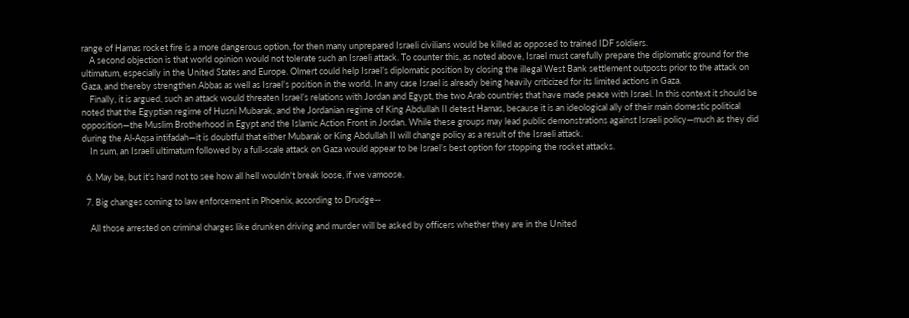range of Hamas rocket fire is a more dangerous option, for then many unprepared Israeli civilians would be killed as opposed to trained IDF soldiers.
    A second objection is that world opinion would not tolerate such an Israeli attack. To counter this, as noted above, Israel must carefully prepare the diplomatic ground for the ultimatum, especially in the United States and Europe. Olmert could help Israel’s diplomatic position by closing the illegal West Bank settlement outposts prior to the attack on Gaza, and thereby strengthen Abbas as well as Israel’s position in the world. In any case Israel is already being heavily criticized for its limited actions in Gaza.
    Finally, it is argued, such an attack would threaten Israel’s relations with Jordan and Egypt, the two Arab countries that have made peace with Israel. In this context it should be noted that the Egyptian regime of Husni Mubarak, and the Jordanian regime of King Abdullah II detest Hamas, because it is an ideological ally of their main domestic political opposition—the Muslim Brotherhood in Egypt and the Islamic Action Front in Jordan. While these groups may lead public demonstrations against Israeli policy—much as they did during the Al-Aqsa intifadah—it is doubtful that either Mubarak or King Abdullah II will change policy as a result of the Israeli attack.
    In sum, an Israeli ultimatum followed by a full-scale attack on Gaza would appear to be Israel’s best option for stopping the rocket attacks.

  6. May be, but it's hard not to see how all hell wouldn't break loose, if we vamoose.

  7. Big changes coming to law enforcement in Phoenix, according to Drudge--

    All those arrested on criminal charges like drunken driving and murder will be asked by officers whether they are in the United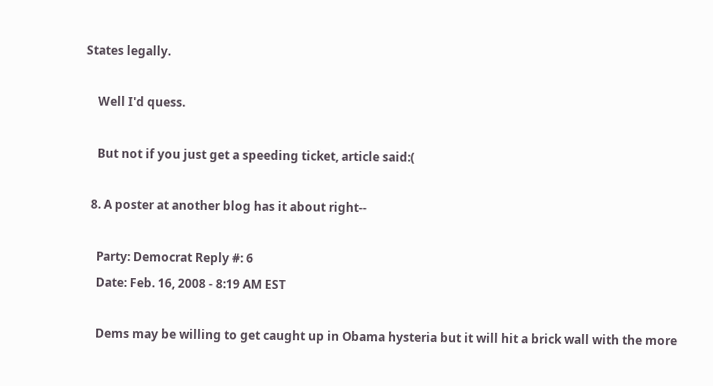States legally.

    Well I'd quess.

    But not if you just get a speeding ticket, article said:(

  8. A poster at another blog has it about right--

    Party: Democrat Reply #: 6
    Date: Feb. 16, 2008 - 8:19 AM EST

    Dems may be willing to get caught up in Obama hysteria but it will hit a brick wall with the more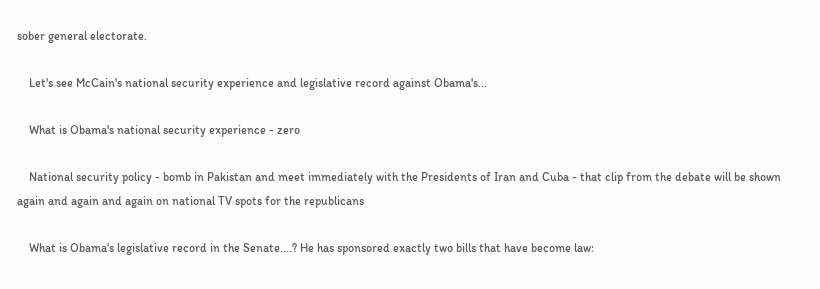sober general electorate.

    Let's see McCain's national security experience and legislative record against Obama's...

    What is Obama's national security experience - zero

    National security policy - bomb in Pakistan and meet immediately with the Presidents of Iran and Cuba - that clip from the debate will be shown again and again and again on national TV spots for the republicans

    What is Obama's legislative record in the Senate....? He has sponsored exactly two bills that have become law: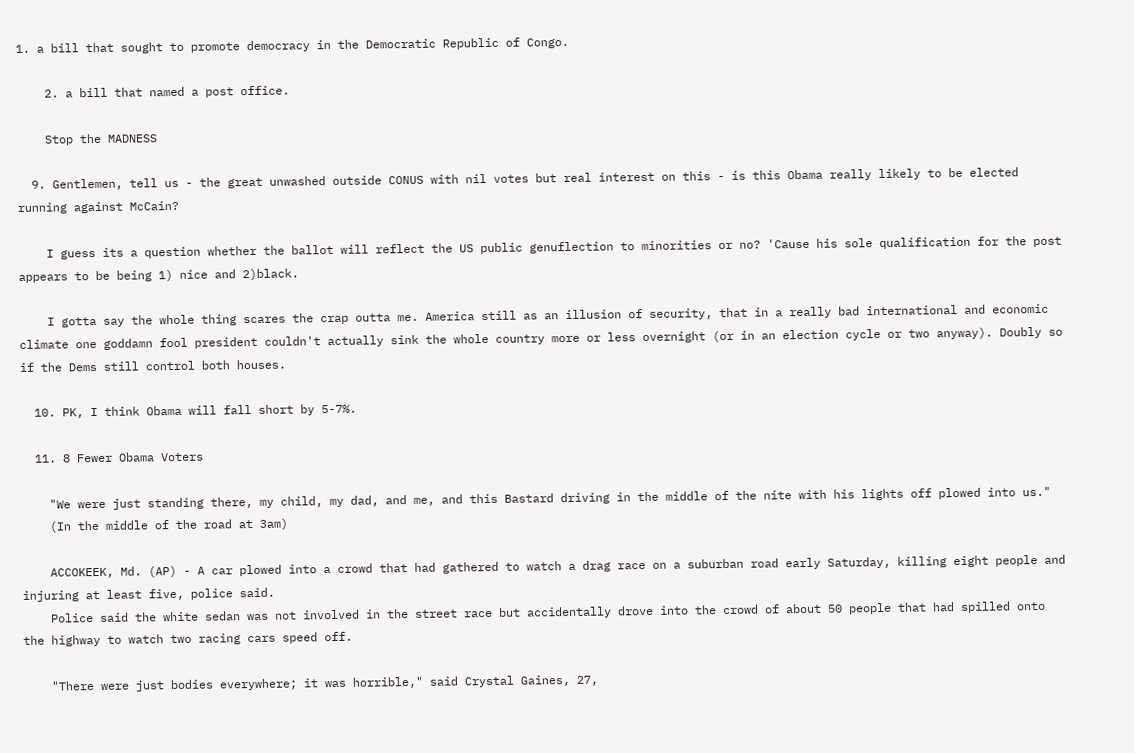1. a bill that sought to promote democracy in the Democratic Republic of Congo.

    2. a bill that named a post office.

    Stop the MADNESS

  9. Gentlemen, tell us - the great unwashed outside CONUS with nil votes but real interest on this - is this Obama really likely to be elected running against McCain?

    I guess its a question whether the ballot will reflect the US public genuflection to minorities or no? 'Cause his sole qualification for the post appears to be being 1) nice and 2)black.

    I gotta say the whole thing scares the crap outta me. America still as an illusion of security, that in a really bad international and economic climate one goddamn fool president couldn't actually sink the whole country more or less overnight (or in an election cycle or two anyway). Doubly so if the Dems still control both houses.

  10. PK, I think Obama will fall short by 5-7%.

  11. 8 Fewer Obama Voters

    "We were just standing there, my child, my dad, and me, and this Bastard driving in the middle of the nite with his lights off plowed into us."
    (In the middle of the road at 3am)

    ACCOKEEK, Md. (AP) - A car plowed into a crowd that had gathered to watch a drag race on a suburban road early Saturday, killing eight people and injuring at least five, police said.
    Police said the white sedan was not involved in the street race but accidentally drove into the crowd of about 50 people that had spilled onto the highway to watch two racing cars speed off.

    "There were just bodies everywhere; it was horrible," said Crystal Gaines, 27,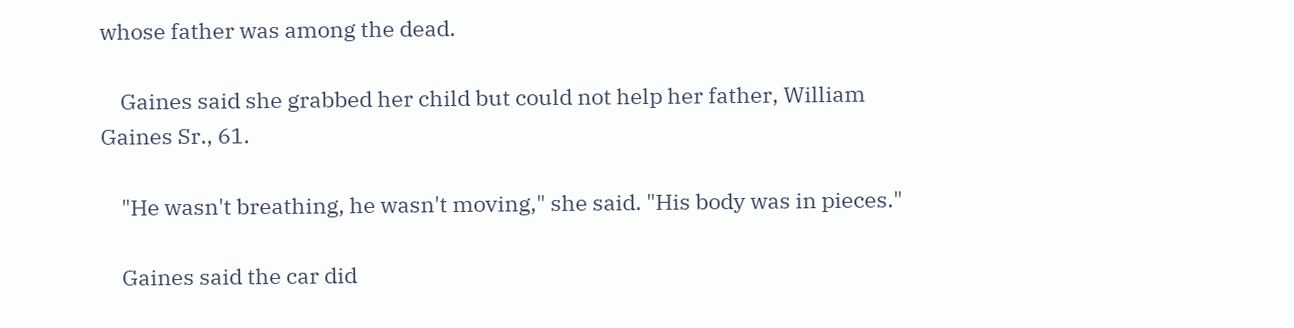whose father was among the dead.

    Gaines said she grabbed her child but could not help her father, William Gaines Sr., 61.

    "He wasn't breathing, he wasn't moving," she said. "His body was in pieces."

    Gaines said the car did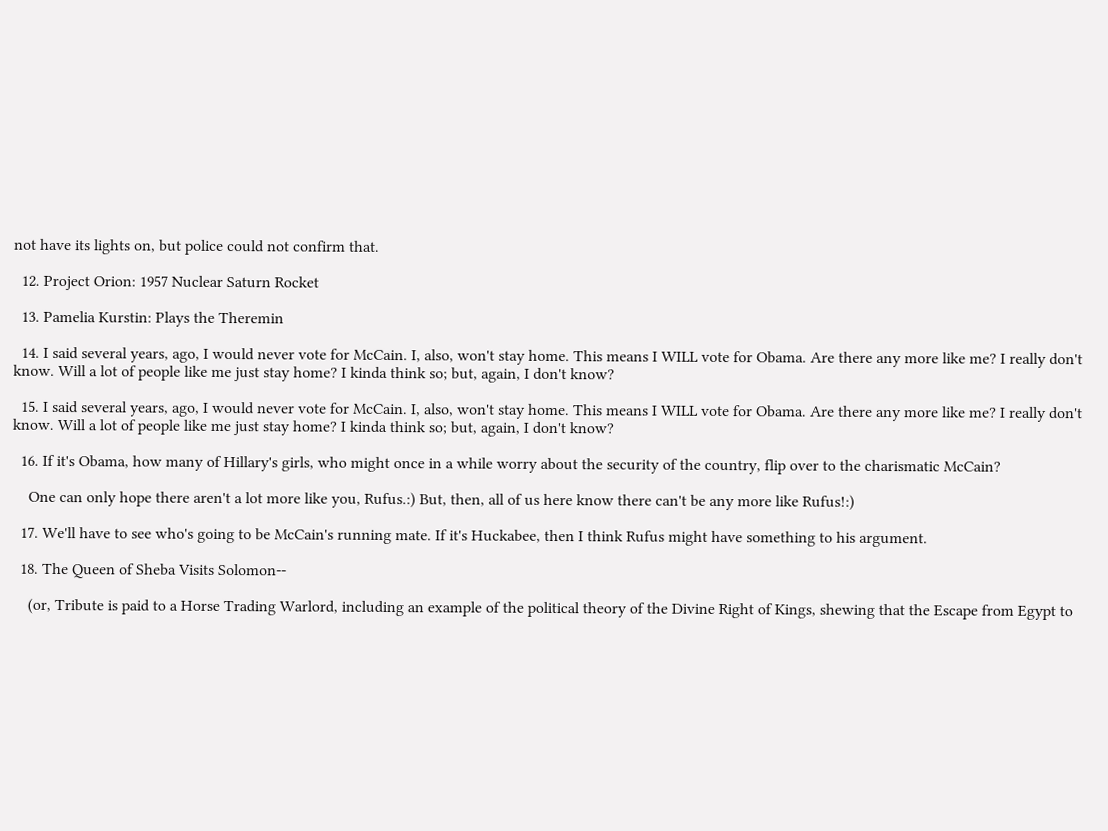not have its lights on, but police could not confirm that.

  12. Project Orion: 1957 Nuclear Saturn Rocket

  13. Pamelia Kurstin: Plays the Theremin

  14. I said several years, ago, I would never vote for McCain. I, also, won't stay home. This means I WILL vote for Obama. Are there any more like me? I really don't know. Will a lot of people like me just stay home? I kinda think so; but, again, I don't know?

  15. I said several years, ago, I would never vote for McCain. I, also, won't stay home. This means I WILL vote for Obama. Are there any more like me? I really don't know. Will a lot of people like me just stay home? I kinda think so; but, again, I don't know?

  16. If it's Obama, how many of Hillary's girls, who might once in a while worry about the security of the country, flip over to the charismatic McCain?

    One can only hope there aren't a lot more like you, Rufus.:) But, then, all of us here know there can't be any more like Rufus!:)

  17. We'll have to see who's going to be McCain's running mate. If it's Huckabee, then I think Rufus might have something to his argument.

  18. The Queen of Sheba Visits Solomon--

    (or, Tribute is paid to a Horse Trading Warlord, including an example of the political theory of the Divine Right of Kings, shewing that the Escape from Egypt to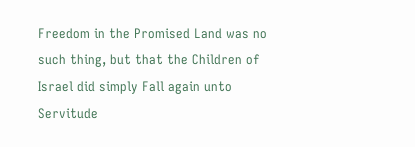Freedom in the Promised Land was no such thing, but that the Children of Israel did simply Fall again unto Servitude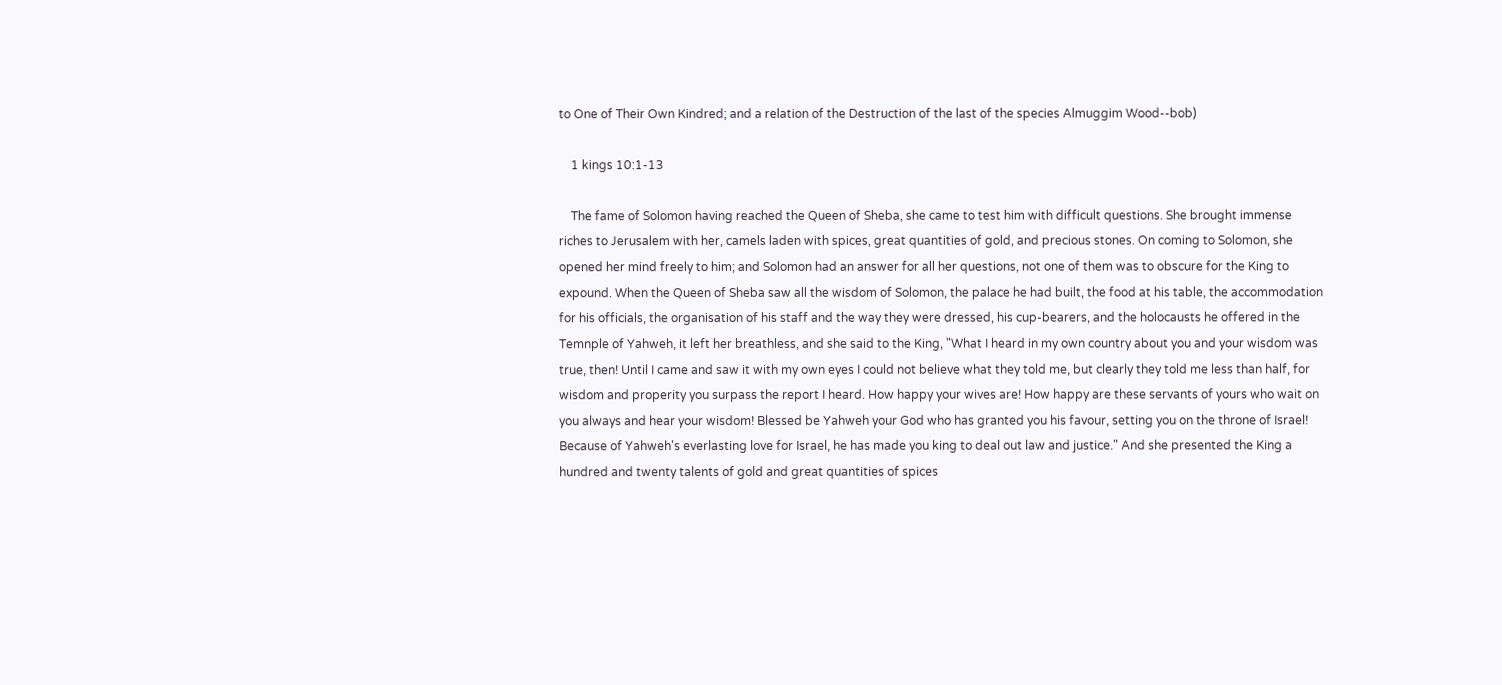to One of Their Own Kindred; and a relation of the Destruction of the last of the species Almuggim Wood--bob)

    1 kings 10:1-13

    The fame of Solomon having reached the Queen of Sheba, she came to test him with difficult questions. She brought immense riches to Jerusalem with her, camels laden with spices, great quantities of gold, and precious stones. On coming to Solomon, she opened her mind freely to him; and Solomon had an answer for all her questions, not one of them was to obscure for the King to expound. When the Queen of Sheba saw all the wisdom of Solomon, the palace he had built, the food at his table, the accommodation for his officials, the organisation of his staff and the way they were dressed, his cup-bearers, and the holocausts he offered in the Temnple of Yahweh, it left her breathless, and she said to the King, "What I heard in my own country about you and your wisdom was true, then! Until I came and saw it with my own eyes I could not believe what they told me, but clearly they told me less than half, for wisdom and properity you surpass the report I heard. How happy your wives are! How happy are these servants of yours who wait on you always and hear your wisdom! Blessed be Yahweh your God who has granted you his favour, setting you on the throne of Israel! Because of Yahweh's everlasting love for Israel, he has made you king to deal out law and justice." And she presented the King a hundred and twenty talents of gold and great quantities of spices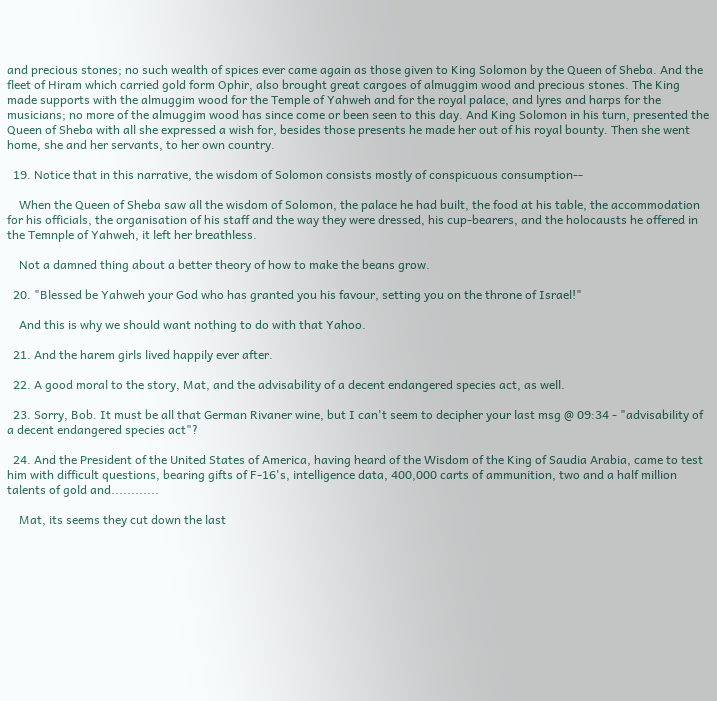and precious stones; no such wealth of spices ever came again as those given to King Solomon by the Queen of Sheba. And the fleet of Hiram which carried gold form Ophir, also brought great cargoes of almuggim wood and precious stones. The King made supports with the almuggim wood for the Temple of Yahweh and for the royal palace, and lyres and harps for the musicians; no more of the almuggim wood has since come or been seen to this day. And King Solomon in his turn, presented the Queen of Sheba with all she expressed a wish for, besides those presents he made her out of his royal bounty. Then she went home, she and her servants, to her own country.

  19. Notice that in this narrative, the wisdom of Solomon consists mostly of conspicuous consumption--

    When the Queen of Sheba saw all the wisdom of Solomon, the palace he had built, the food at his table, the accommodation for his officials, the organisation of his staff and the way they were dressed, his cup-bearers, and the holocausts he offered in the Temnple of Yahweh, it left her breathless.

    Not a damned thing about a better theory of how to make the beans grow.

  20. "Blessed be Yahweh your God who has granted you his favour, setting you on the throne of Israel!"

    And this is why we should want nothing to do with that Yahoo.

  21. And the harem girls lived happily ever after.

  22. A good moral to the story, Mat, and the advisability of a decent endangered species act, as well.

  23. Sorry, Bob. It must be all that German Rivaner wine, but I can't seem to decipher your last msg @ 09:34 - "advisability of a decent endangered species act"?

  24. And the President of the United States of America, having heard of the Wisdom of the King of Saudia Arabia, came to test him with difficult questions, bearing gifts of F-16's, intelligence data, 400,000 carts of ammunition, two and a half million talents of gold and............

    Mat, its seems they cut down the last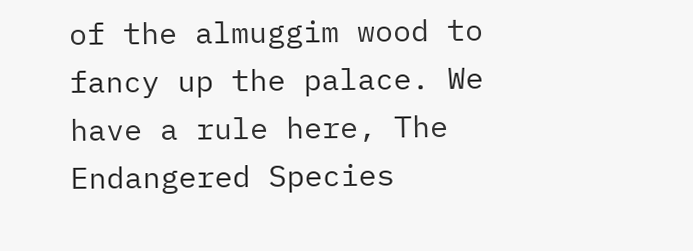of the almuggim wood to fancy up the palace. We have a rule here, The Endangered Species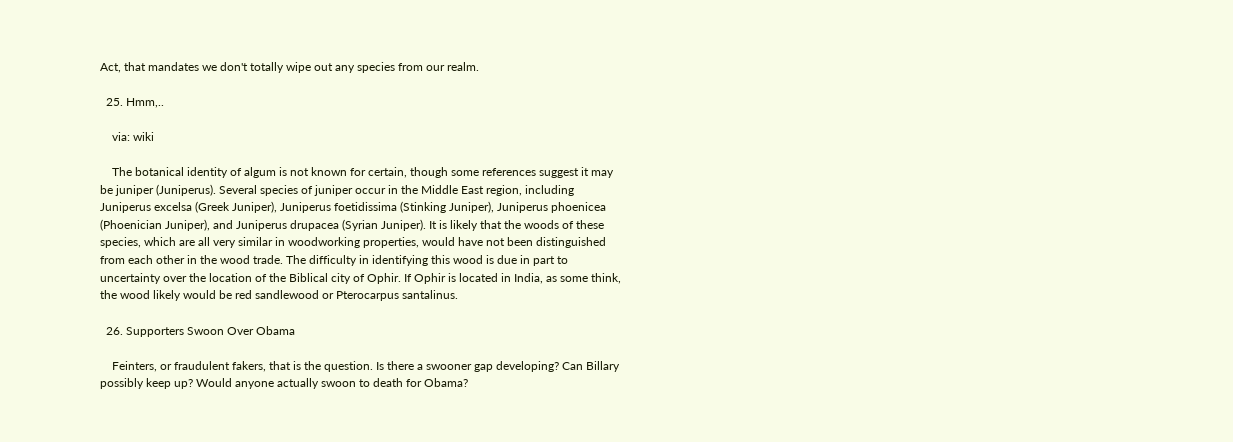Act, that mandates we don't totally wipe out any species from our realm.

  25. Hmm,..

    via: wiki

    The botanical identity of algum is not known for certain, though some references suggest it may be juniper (Juniperus). Several species of juniper occur in the Middle East region, including Juniperus excelsa (Greek Juniper), Juniperus foetidissima (Stinking Juniper), Juniperus phoenicea (Phoenician Juniper), and Juniperus drupacea (Syrian Juniper). It is likely that the woods of these species, which are all very similar in woodworking properties, would have not been distinguished from each other in the wood trade. The difficulty in identifying this wood is due in part to uncertainty over the location of the Biblical city of Ophir. If Ophir is located in India, as some think, the wood likely would be red sandlewood or Pterocarpus santalinus.

  26. Supporters Swoon Over Obama

    Feinters, or fraudulent fakers, that is the question. Is there a swooner gap developing? Can Billary possibly keep up? Would anyone actually swoon to death for Obama?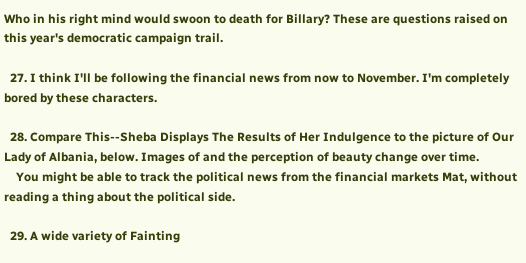Who in his right mind would swoon to death for Billary? These are questions raised on this year's democratic campaign trail.

  27. I think I'll be following the financial news from now to November. I'm completely bored by these characters.

  28. Compare This--Sheba Displays The Results of Her Indulgence to the picture of Our Lady of Albania, below. Images of and the perception of beauty change over time.
    You might be able to track the political news from the financial markets Mat, without reading a thing about the political side.

  29. A wide variety of Fainting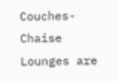Couches-Chaise Lounges are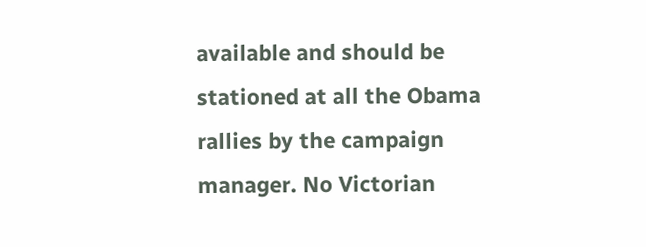available and should be stationed at all the Obama rallies by the campaign manager. No Victorian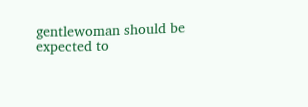gentlewoman should be expected to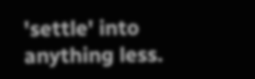'settle' into anything less.